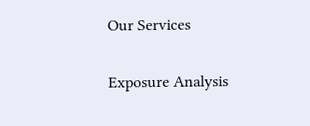Our Services

Exposure Analysis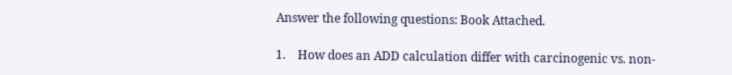Answer the following questions: Book Attached.

1.    How does an ADD calculation differ with carcinogenic vs. non-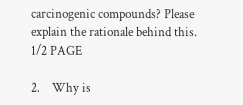carcinogenic compounds? Please explain the rationale behind this. 1/2 PAGE

2.    Why is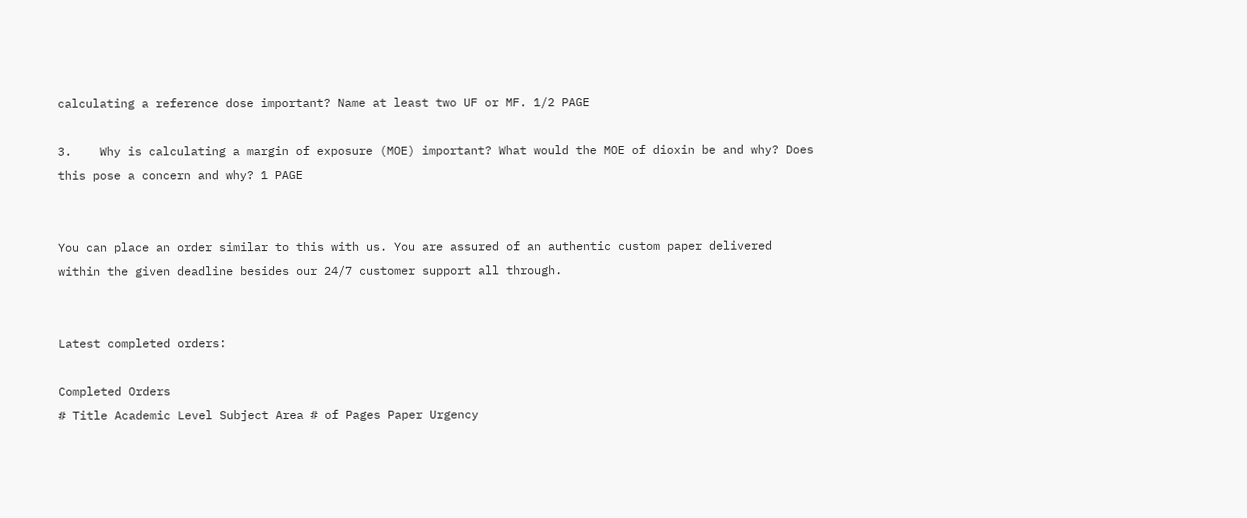calculating a reference dose important? Name at least two UF or MF. 1/2 PAGE

3.    Why is calculating a margin of exposure (MOE) important? What would the MOE of dioxin be and why? Does this pose a concern and why? 1 PAGE


You can place an order similar to this with us. You are assured of an authentic custom paper delivered within the given deadline besides our 24/7 customer support all through.


Latest completed orders:

Completed Orders
# Title Academic Level Subject Area # of Pages Paper Urgency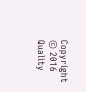Copyright © 2016 Quality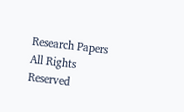Research Papers All Rights Reserved